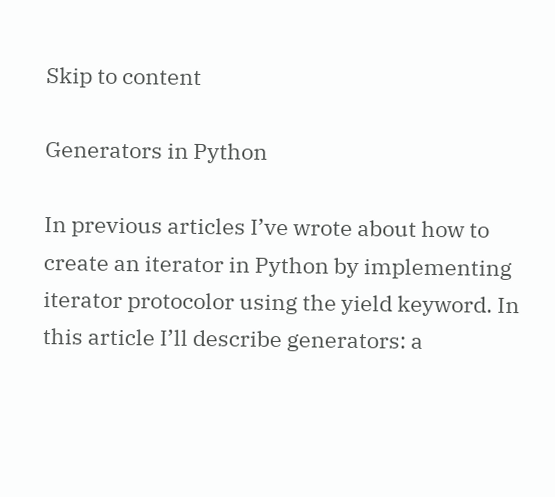Skip to content

Generators in Python

In previous articles I’ve wrote about how to create an iterator in Python by implementing iterator protocolor using the yield keyword. In this article I’ll describe generators: a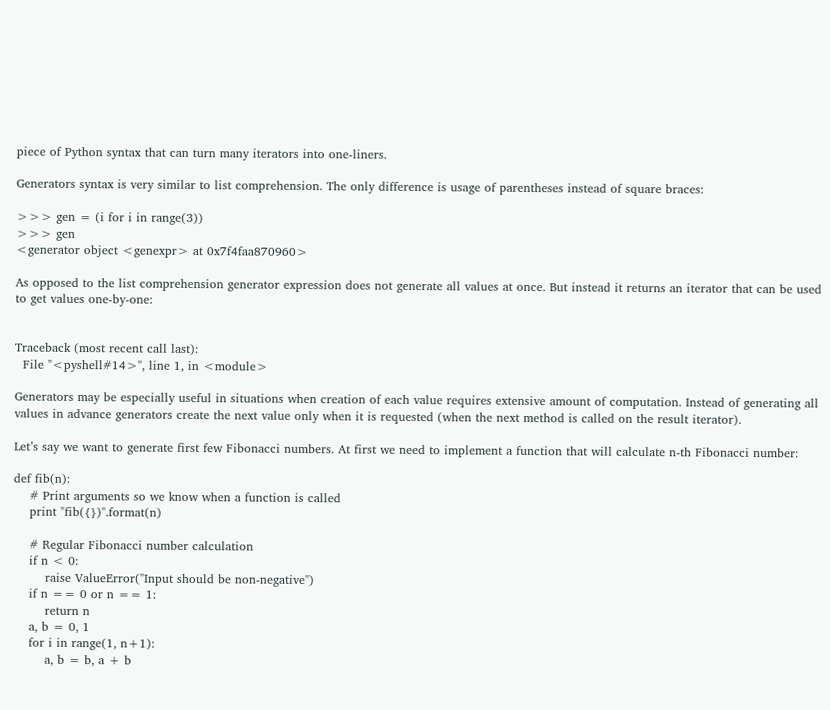piece of Python syntax that can turn many iterators into one-liners.

Generators syntax is very similar to list comprehension. The only difference is usage of parentheses instead of square braces:

>>> gen = (i for i in range(3))
>>> gen
<generator object <genexpr> at 0x7f4faa870960>

As opposed to the list comprehension generator expression does not generate all values at once. But instead it returns an iterator that can be used to get values one-by-one:


Traceback (most recent call last):
  File "<pyshell#14>", line 1, in <module>

Generators may be especially useful in situations when creation of each value requires extensive amount of computation. Instead of generating all values in advance generators create the next value only when it is requested (when the next method is called on the result iterator).

Let’s say we want to generate first few Fibonacci numbers. At first we need to implement a function that will calculate n-th Fibonacci number:

def fib(n):
    # Print arguments so we know when a function is called
    print "fib({})".format(n)

    # Regular Fibonacci number calculation
    if n < 0:
        raise ValueError("Input should be non-negative")
    if n == 0 or n == 1:
        return n
    a, b = 0, 1
    for i in range(1, n+1):
        a, b = b, a + b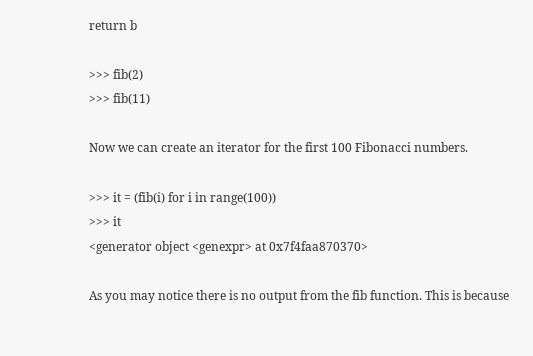return b

>>> fib(2)
>>> fib(11)

Now we can create an iterator for the first 100 Fibonacci numbers.

>>> it = (fib(i) for i in range(100))
>>> it
<generator object <genexpr> at 0x7f4faa870370>

As you may notice there is no output from the fib function. This is because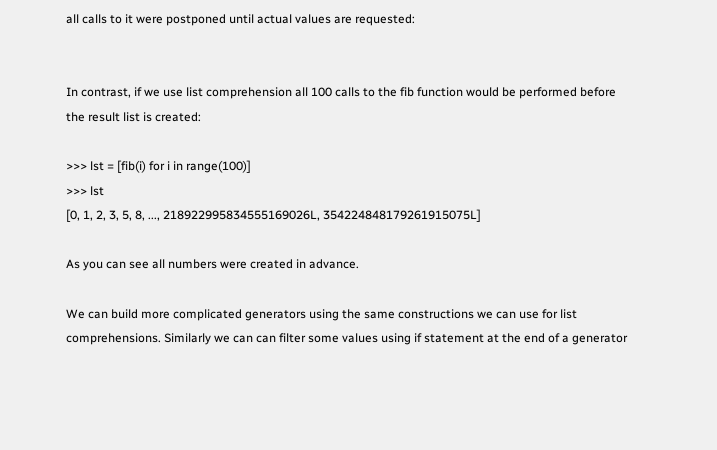all calls to it were postponed until actual values are requested:


In contrast, if we use list comprehension all 100 calls to the fib function would be performed before the result list is created:

>>> lst = [fib(i) for i in range(100)]
>>> lst
[0, 1, 2, 3, 5, 8, ..., 218922995834555169026L, 354224848179261915075L]

As you can see all numbers were created in advance.

We can build more complicated generators using the same constructions we can use for list comprehensions. Similarly we can can filter some values using if statement at the end of a generator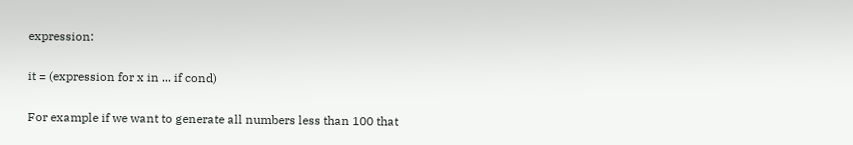expression:

it = (expression for x in ... if cond)

For example if we want to generate all numbers less than 100 that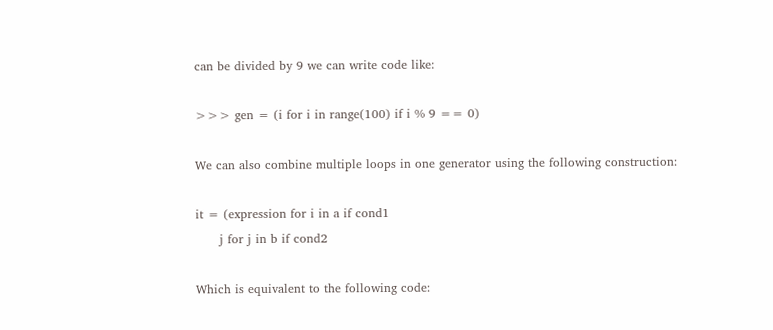can be divided by 9 we can write code like:

>>> gen = (i for i in range(100) if i % 9 == 0)

We can also combine multiple loops in one generator using the following construction:

it = (expression for i in a if cond1
      j for j in b if cond2

Which is equivalent to the following code: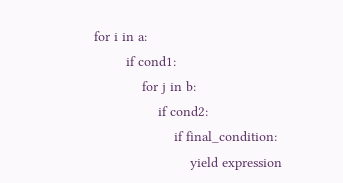for i in a:
        if cond1:
            for j in b:
                if cond2:
                    if final_condition:
                        yield expression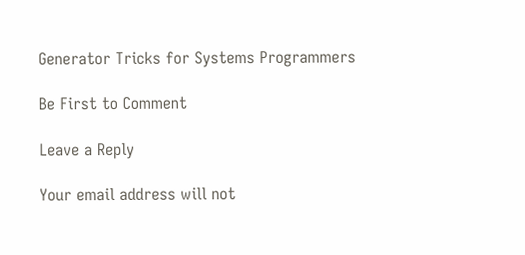Generator Tricks for Systems Programmers

Be First to Comment

Leave a Reply

Your email address will not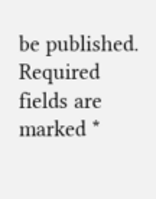be published. Required fields are marked *